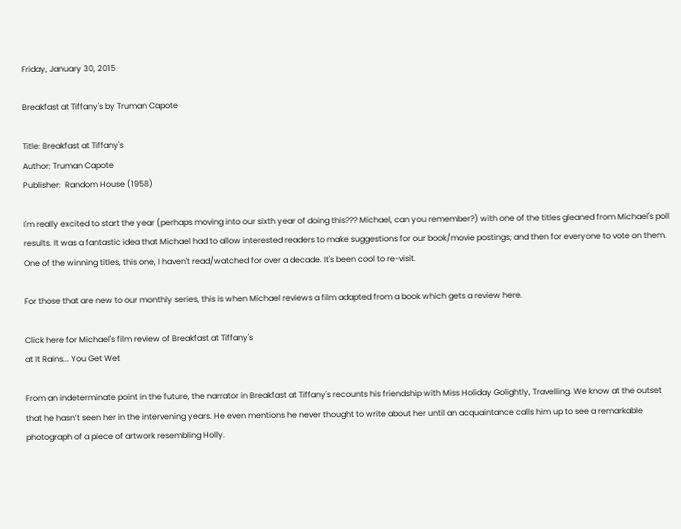Friday, January 30, 2015

Breakfast at Tiffany's by Truman Capote

Title: Breakfast at Tiffany's
Author: Truman Capote
Publisher:  Random House (1958)

I'm really excited to start the year (perhaps moving into our sixth year of doing this??? Michael, can you remember?) with one of the titles gleaned from Michael's poll results. It was a fantastic idea that Michael had to allow interested readers to make suggestions for our book/movie postings; and then for everyone to vote on them. One of the winning titles, this one, I haven't read/watched for over a decade. It's been cool to re-visit.

For those that are new to our monthly series, this is when Michael reviews a film adapted from a book which gets a review here.

Click here for Michael's film review of Breakfast at Tiffany's
at It Rains... You Get Wet

From an indeterminate point in the future, the narrator in Breakfast at Tiffany's recounts his friendship with Miss Holiday Golightly, Travelling. We know at the outset that he hasn’t seen her in the intervening years. He even mentions he never thought to write about her until an acquaintance calls him up to see a remarkable photograph of a piece of artwork resembling Holly.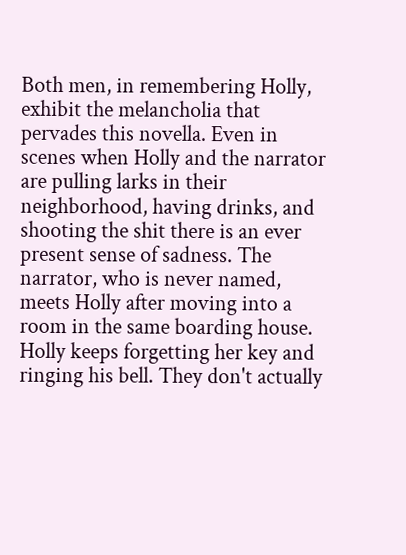Both men, in remembering Holly, exhibit the melancholia that pervades this novella. Even in scenes when Holly and the narrator are pulling larks in their neighborhood, having drinks, and shooting the shit there is an ever present sense of sadness. The narrator, who is never named, meets Holly after moving into a room in the same boarding house. Holly keeps forgetting her key and ringing his bell. They don't actually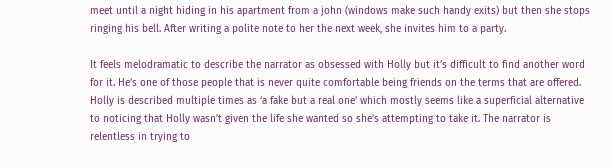meet until a night hiding in his apartment from a john (windows make such handy exits) but then she stops ringing his bell. After writing a polite note to her the next week, she invites him to a party.

It feels melodramatic to describe the narrator as obsessed with Holly but it’s difficult to find another word for it. He’s one of those people that is never quite comfortable being friends on the terms that are offered. Holly is described multiple times as ‘a fake but a real one’ which mostly seems like a superficial alternative to noticing that Holly wasn’t given the life she wanted so she’s attempting to take it. The narrator is relentless in trying to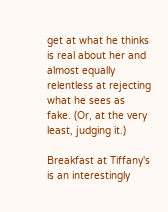get at what he thinks is real about her and almost equally relentless at rejecting what he sees as fake. (Or, at the very least, judging it.)

Breakfast at Tiffany's is an interestingly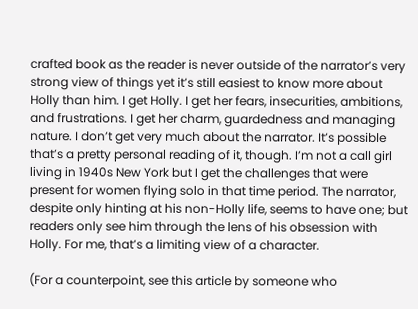crafted book as the reader is never outside of the narrator’s very strong view of things yet it’s still easiest to know more about Holly than him. I get Holly. I get her fears, insecurities, ambitions, and frustrations. I get her charm, guardedness and managing nature. I don’t get very much about the narrator. It’s possible that’s a pretty personal reading of it, though. I’m not a call girl living in 1940s New York but I get the challenges that were present for women flying solo in that time period. The narrator, despite only hinting at his non-Holly life, seems to have one; but readers only see him through the lens of his obsession with Holly. For me, that’s a limiting view of a character.

(For a counterpoint, see this article by someone who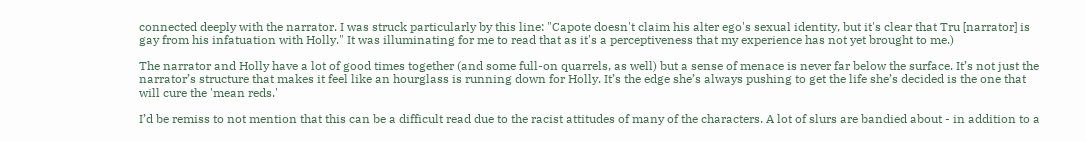connected deeply with the narrator. I was struck particularly by this line: "Capote doesn't claim his alter ego's sexual identity, but it's clear that Tru [narrator] is gay from his infatuation with Holly." It was illuminating for me to read that as it's a perceptiveness that my experience has not yet brought to me.)

The narrator and Holly have a lot of good times together (and some full-on quarrels, as well) but a sense of menace is never far below the surface. It’s not just the narrator’s structure that makes it feel like an hourglass is running down for Holly. It’s the edge she’s always pushing to get the life she’s decided is the one that will cure the 'mean reds.'

I’d be remiss to not mention that this can be a difficult read due to the racist attitudes of many of the characters. A lot of slurs are bandied about - in addition to a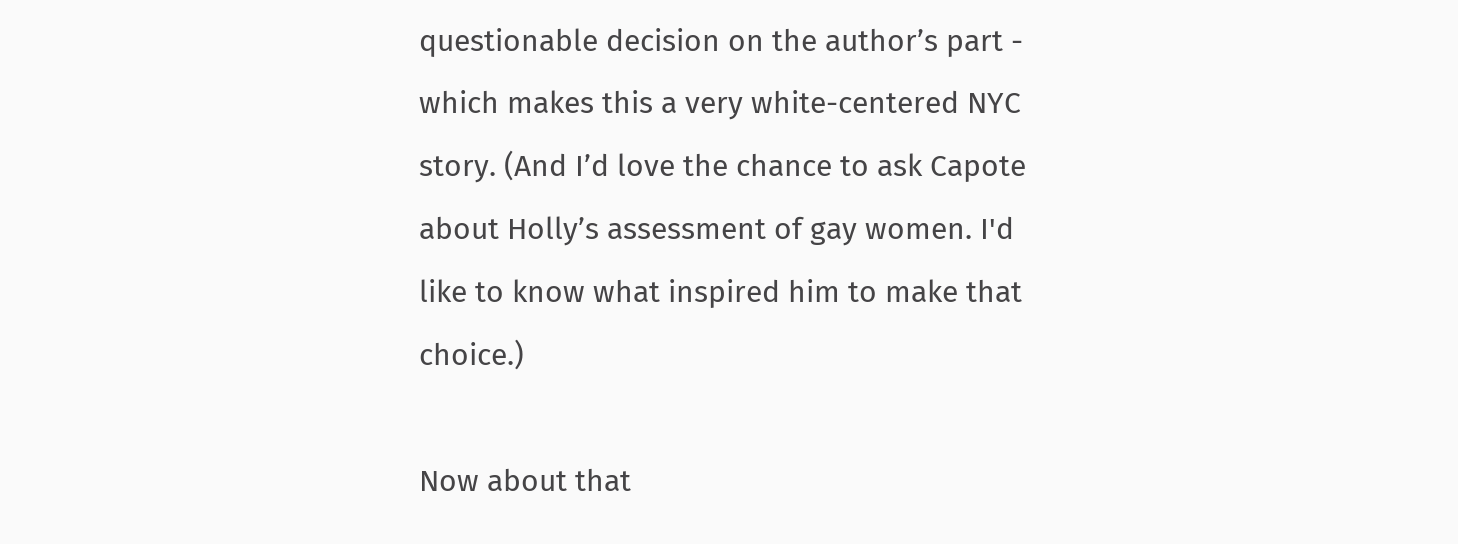questionable decision on the author’s part - which makes this a very white-centered NYC story. (And I’d love the chance to ask Capote about Holly’s assessment of gay women. I'd like to know what inspired him to make that choice.)

Now about that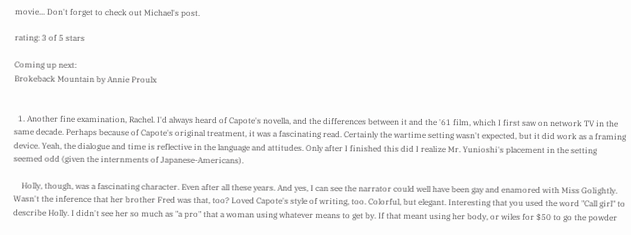movie... Don't forget to check out Michael's post.

rating: 3 of 5 stars

Coming up next:
Brokeback Mountain by Annie Proulx


  1. Another fine examination, Rachel. I'd always heard of Capote's novella, and the differences between it and the '61 film, which I first saw on network TV in the same decade. Perhaps because of Capote's original treatment, it was a fascinating read. Certainly the wartime setting wasn't expected, but it did work as a framing device. Yeah, the dialogue and time is reflective in the language and attitudes. Only after I finished this did I realize Mr. Yunioshi's placement in the setting seemed odd (given the internments of Japanese-Americans).

    Holly, though, was a fascinating character. Even after all these years. And yes, I can see the narrator could well have been gay and enamored with Miss Golightly. Wasn't the inference that her brother Fred was that, too? Loved Capote's style of writing, too. Colorful, but elegant. Interesting that you used the word "Call girl" to describe Holly. I didn't see her so much as "a pro" that a woman using whatever means to get by. If that meant using her body, or wiles for $50 to go the powder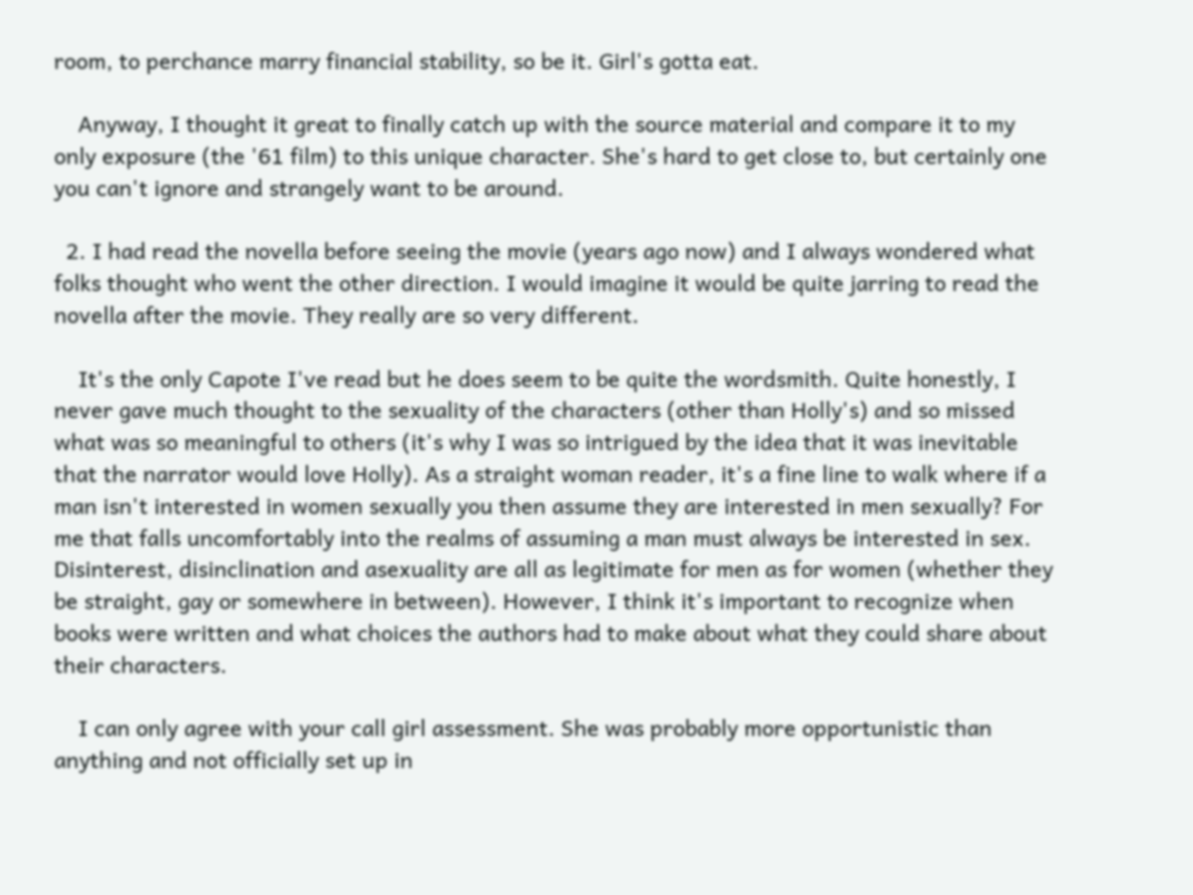room, to perchance marry financial stability, so be it. Girl's gotta eat.

    Anyway, I thought it great to finally catch up with the source material and compare it to my only exposure (the '61 film) to this unique character. She's hard to get close to, but certainly one you can't ignore and strangely want to be around.

  2. I had read the novella before seeing the movie (years ago now) and I always wondered what folks thought who went the other direction. I would imagine it would be quite jarring to read the novella after the movie. They really are so very different.

    It's the only Capote I've read but he does seem to be quite the wordsmith. Quite honestly, I never gave much thought to the sexuality of the characters (other than Holly's) and so missed what was so meaningful to others (it's why I was so intrigued by the idea that it was inevitable that the narrator would love Holly). As a straight woman reader, it's a fine line to walk where if a man isn't interested in women sexually you then assume they are interested in men sexually? For me that falls uncomfortably into the realms of assuming a man must always be interested in sex. Disinterest, disinclination and asexuality are all as legitimate for men as for women (whether they be straight, gay or somewhere in between). However, I think it's important to recognize when books were written and what choices the authors had to make about what they could share about their characters.

    I can only agree with your call girl assessment. She was probably more opportunistic than anything and not officially set up in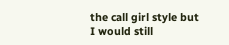the call girl style but I would still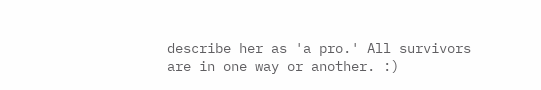describe her as 'a pro.' All survivors are in one way or another. :)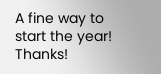A fine way to start the year! Thanks!